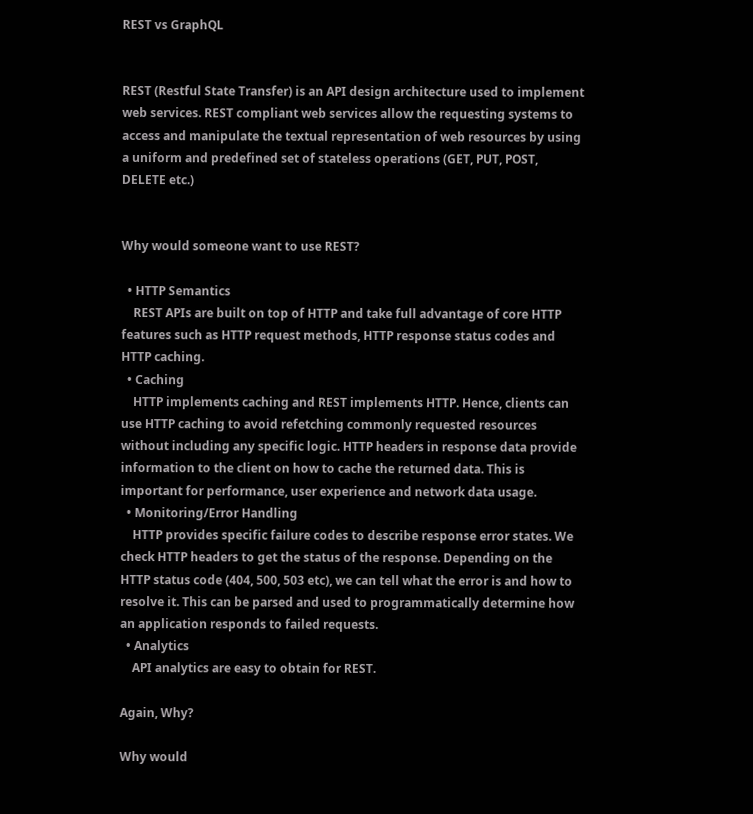REST vs GraphQL


REST (Restful State Transfer) is an API design architecture used to implement web services. REST compliant web services allow the requesting systems to access and manipulate the textual representation of web resources by using a uniform and predefined set of stateless operations (GET, PUT, POST, DELETE etc.)


Why would someone want to use REST?

  • HTTP Semantics
    REST APIs are built on top of HTTP and take full advantage of core HTTP features such as HTTP request methods, HTTP response status codes and HTTP caching.
  • Caching
    HTTP implements caching and REST implements HTTP. Hence, clients can use HTTP caching to avoid refetching commonly requested resources without including any specific logic. HTTP headers in response data provide information to the client on how to cache the returned data. This is important for performance, user experience and network data usage.
  • Monitoring/Error Handling
    HTTP provides specific failure codes to describe response error states. We check HTTP headers to get the status of the response. Depending on the HTTP status code (404, 500, 503 etc), we can tell what the error is and how to resolve it. This can be parsed and used to programmatically determine how an application responds to failed requests.
  • Analytics
    API analytics are easy to obtain for REST.

Again, Why?

Why would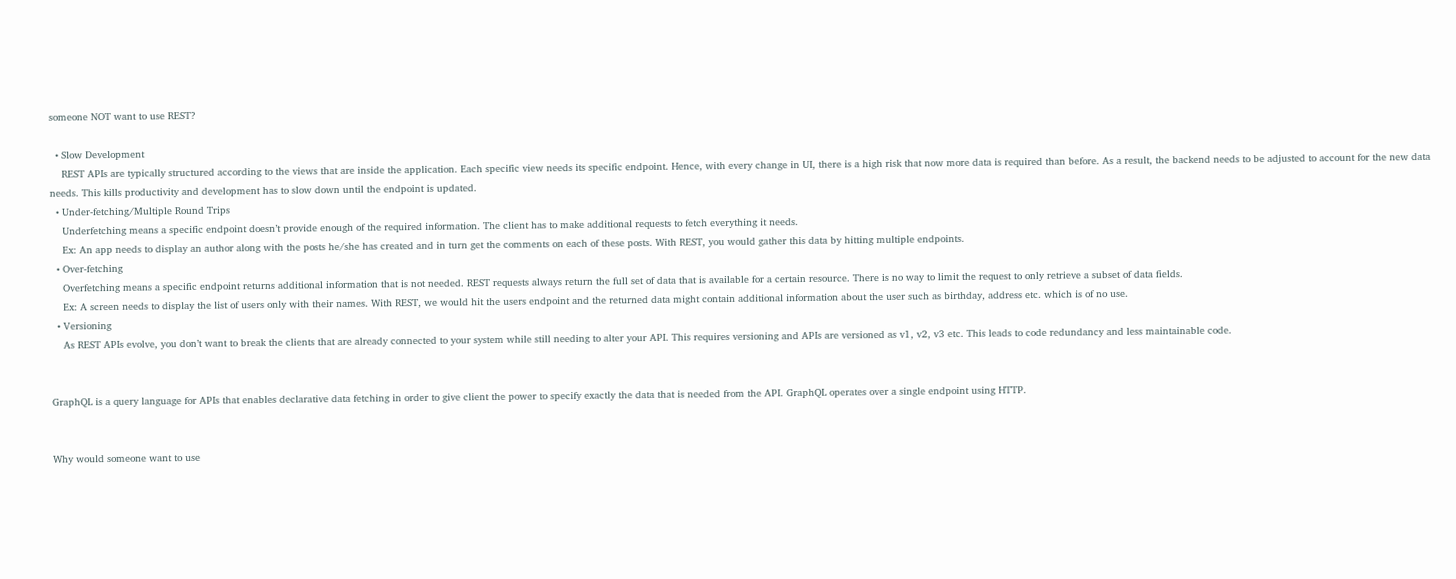someone NOT want to use REST?

  • Slow Development
    REST APIs are typically structured according to the views that are inside the application. Each specific view needs its specific endpoint. Hence, with every change in UI, there is a high risk that now more data is required than before. As a result, the backend needs to be adjusted to account for the new data needs. This kills productivity and development has to slow down until the endpoint is updated.
  • Under-fetching/Multiple Round Trips
    Underfetching means a specific endpoint doesn’t provide enough of the required information. The client has to make additional requests to fetch everything it needs.
    Ex: An app needs to display an author along with the posts he/she has created and in turn get the comments on each of these posts. With REST, you would gather this data by hitting multiple endpoints.
  • Over-fetching
    Overfetching means a specific endpoint returns additional information that is not needed. REST requests always return the full set of data that is available for a certain resource. There is no way to limit the request to only retrieve a subset of data fields.
    Ex: A screen needs to display the list of users only with their names. With REST, we would hit the users endpoint and the returned data might contain additional information about the user such as birthday, address etc. which is of no use.
  • Versioning
    As REST APIs evolve, you don’t want to break the clients that are already connected to your system while still needing to alter your API. This requires versioning and APIs are versioned as v1, v2, v3 etc. This leads to code redundancy and less maintainable code.


GraphQL is a query language for APIs that enables declarative data fetching in order to give client the power to specify exactly the data that is needed from the API. GraphQL operates over a single endpoint using HTTP.


Why would someone want to use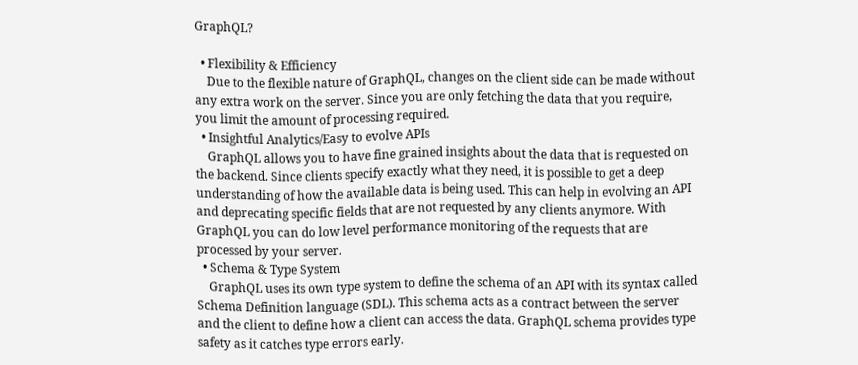GraphQL?

  • Flexibility & Efficiency
    Due to the flexible nature of GraphQL, changes on the client side can be made without any extra work on the server. Since you are only fetching the data that you require, you limit the amount of processing required.
  • Insightful Analytics/Easy to evolve APIs
    GraphQL allows you to have fine grained insights about the data that is requested on the backend. Since clients specify exactly what they need, it is possible to get a deep understanding of how the available data is being used. This can help in evolving an API and deprecating specific fields that are not requested by any clients anymore. With GraphQL you can do low level performance monitoring of the requests that are processed by your server.
  • Schema & Type System
    GraphQL uses its own type system to define the schema of an API with its syntax called Schema Definition language (SDL). This schema acts as a contract between the server and the client to define how a client can access the data. GraphQL schema provides type safety as it catches type errors early.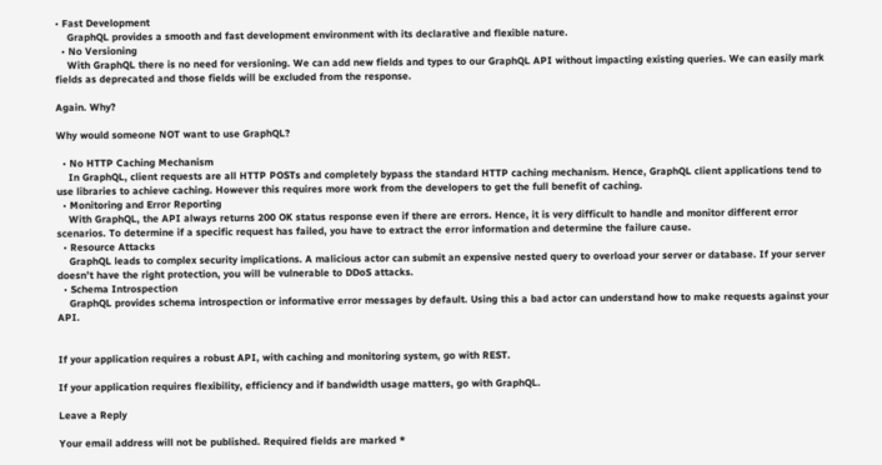• Fast Development
    GraphQL provides a smooth and fast development environment with its declarative and flexible nature.
  • No Versioning
    With GraphQL there is no need for versioning. We can add new fields and types to our GraphQL API without impacting existing queries. We can easily mark fields as deprecated and those fields will be excluded from the response.

Again. Why?

Why would someone NOT want to use GraphQL?

  • No HTTP Caching Mechanism
    In GraphQL, client requests are all HTTP POSTs and completely bypass the standard HTTP caching mechanism. Hence, GraphQL client applications tend to use libraries to achieve caching. However this requires more work from the developers to get the full benefit of caching.
  • Monitoring and Error Reporting
    With GraphQL, the API always returns 200 OK status response even if there are errors. Hence, it is very difficult to handle and monitor different error scenarios. To determine if a specific request has failed, you have to extract the error information and determine the failure cause.
  • Resource Attacks
    GraphQL leads to complex security implications. A malicious actor can submit an expensive nested query to overload your server or database. If your server doesn’t have the right protection, you will be vulnerable to DDoS attacks.
  • Schema Introspection
    GraphQL provides schema introspection or informative error messages by default. Using this a bad actor can understand how to make requests against your API.


If your application requires a robust API, with caching and monitoring system, go with REST.

If your application requires flexibility, efficiency and if bandwidth usage matters, go with GraphQL.

Leave a Reply

Your email address will not be published. Required fields are marked *